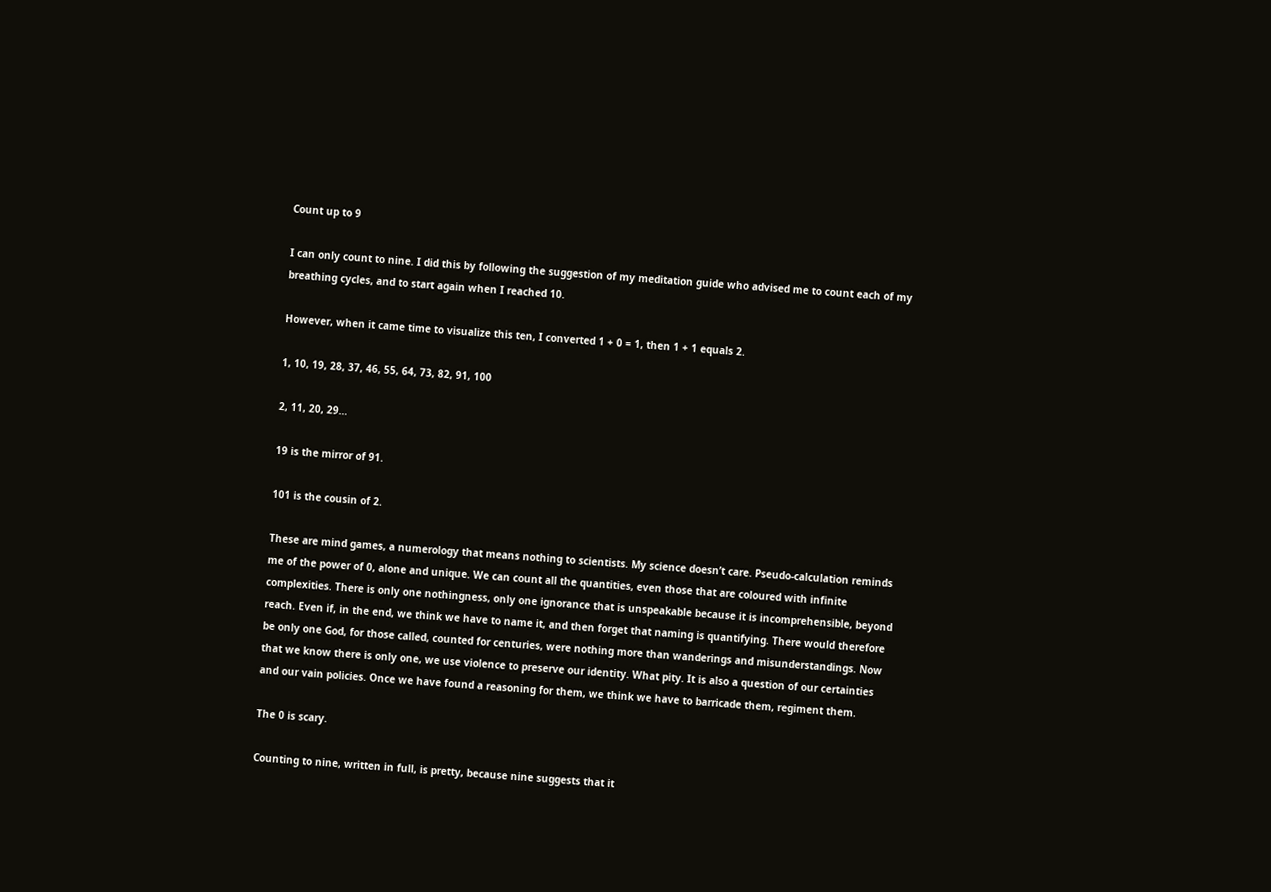Count up to 9

I can only count to nine. I did this by following the suggestion of my meditation guide who advised me to count each of my breathing cycles, and to start again when I reached 10.

However, when it came time to visualize this ten, I converted 1 + 0 = 1, then 1 + 1 equals 2.

1, 10, 19, 28, 37, 46, 55, 64, 73, 82, 91, 100

2, 11, 20, 29…

19 is the mirror of 91.

101 is the cousin of 2.

These are mind games, a numerology that means nothing to scientists. My science doesn’t care. Pseudo-calculation reminds me of the power of 0, alone and unique. We can count all the quantities, even those that are coloured with infinite complexities. There is only one nothingness, only one ignorance that is unspeakable because it is incomprehensible, beyond reach. Even if, in the end, we think we have to name it, and then forget that naming is quantifying. There would therefore be only one God, for those called, counted for centuries, were nothing more than wanderings and misunderstandings. Now that we know there is only one, we use violence to preserve our identity. What pity. It is also a question of our certainties and our vain policies. Once we have found a reasoning for them, we think we have to barricade them, regiment them.

The 0 is scary.

Counting to nine, written in full, is pretty, because nine suggests that it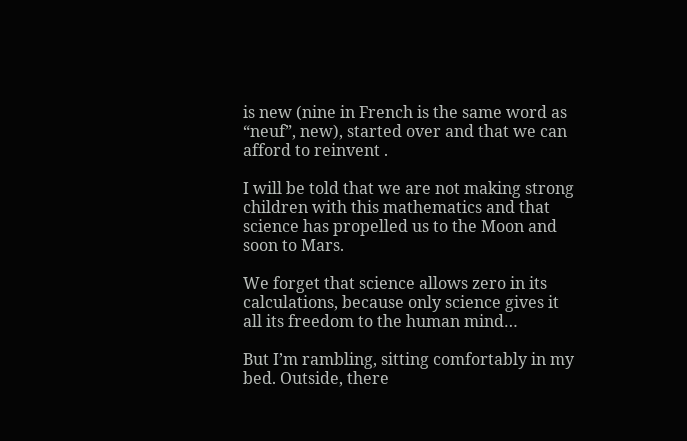is new (nine in French is the same word as “neuf”, new), started over and that we can afford to reinvent .

I will be told that we are not making strong children with this mathematics and that science has propelled us to the Moon and soon to Mars.

We forget that science allows zero in its calculations, because only science gives it all its freedom to the human mind…

But I’m rambling, sitting comfortably in my bed. Outside, there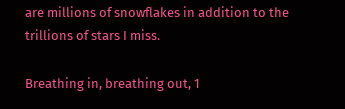are millions of snowflakes in addition to the trillions of stars I miss.

Breathing in, breathing out, 1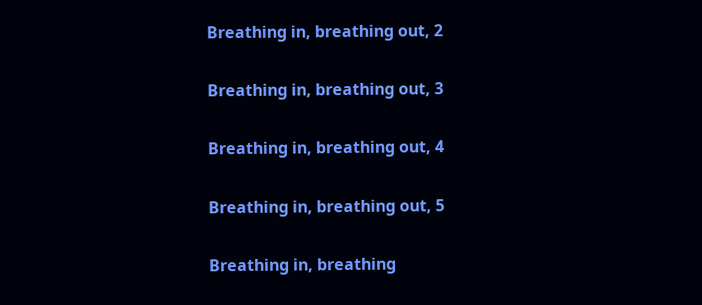Breathing in, breathing out, 2

Breathing in, breathing out, 3

Breathing in, breathing out, 4

Breathing in, breathing out, 5

Breathing in, breathing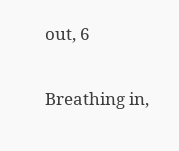out, 6

Breathing in,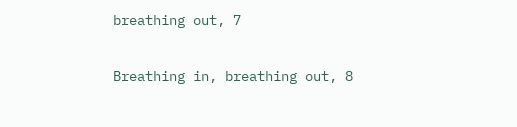breathing out, 7

Breathing in, breathing out, 8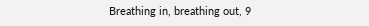Breathing in, breathing out, 9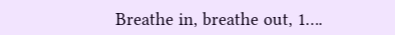Breathe in, breathe out, 1….